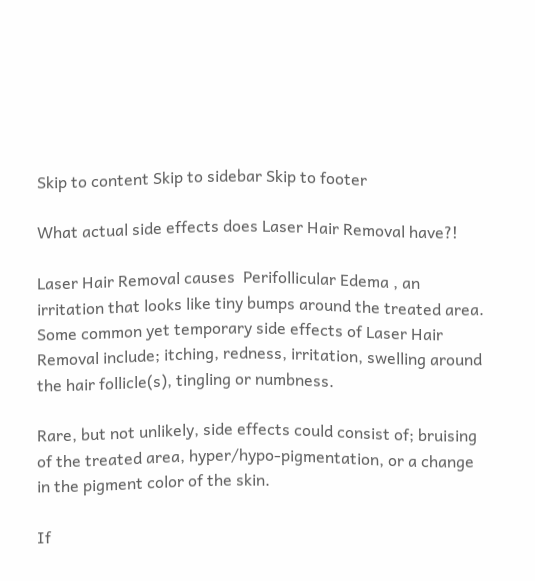Skip to content Skip to sidebar Skip to footer

What actual side effects does Laser Hair Removal have?!

Laser Hair Removal causes  Perifollicular Edema , an irritation that looks like tiny bumps around the treated area. Some common yet temporary side effects of Laser Hair Removal include; itching, redness, irritation, swelling around the hair follicle(s), tingling or numbness.

Rare, but not unlikely, side effects could consist of; bruising of the treated area, hyper/hypo-pigmentation, or a change in the pigment color of the skin.

If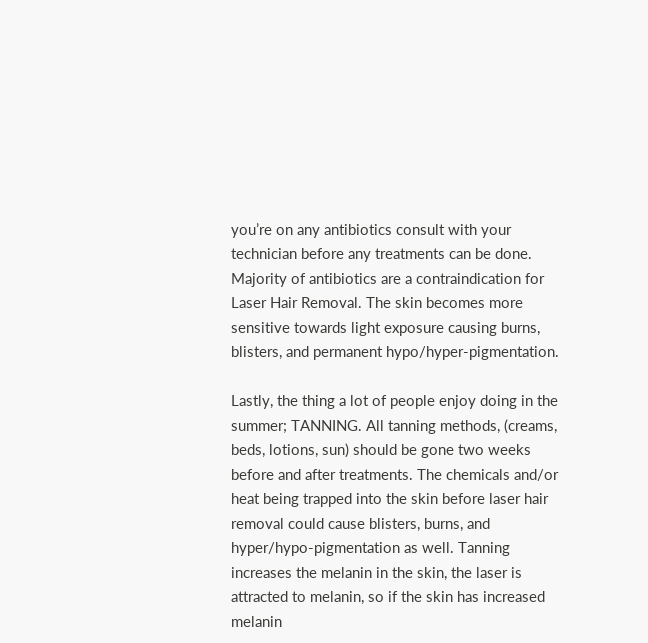you’re on any antibiotics consult with your technician before any treatments can be done. Majority of antibiotics are a contraindication for Laser Hair Removal. The skin becomes more sensitive towards light exposure causing burns, blisters, and permanent hypo/hyper-pigmentation.

Lastly, the thing a lot of people enjoy doing in the summer; TANNING. All tanning methods, (creams, beds, lotions, sun) should be gone two weeks before and after treatments. The chemicals and/or heat being trapped into the skin before laser hair removal could cause blisters, burns, and hyper/hypo-pigmentation as well. Tanning increases the melanin in the skin, the laser is attracted to melanin, so if the skin has increased melanin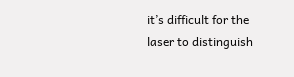it’s difficult for the laser to distinguish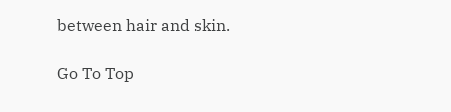between hair and skin.

Go To Top